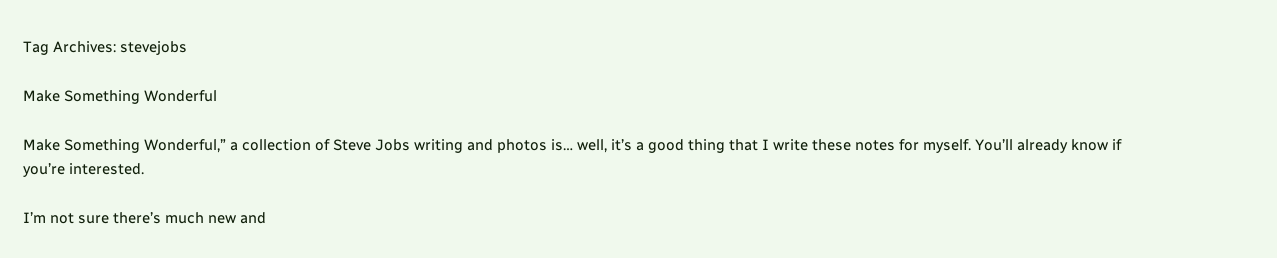Tag Archives: stevejobs

Make Something Wonderful

Make Something Wonderful,” a collection of Steve Jobs writing and photos is… well, it’s a good thing that I write these notes for myself. You’ll already know if you’re interested.

I’m not sure there’s much new and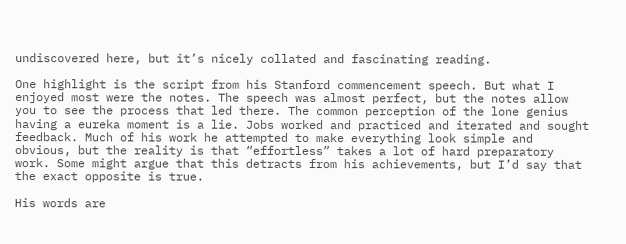undiscovered here, but it’s nicely collated and fascinating reading.

One highlight is the script from his Stanford commencement speech. But what I enjoyed most were the notes. The speech was almost perfect, but the notes allow you to see the process that led there. The common perception of the lone genius having a eureka moment is a lie. Jobs worked and practiced and iterated and sought feedback. Much of his work he attempted to make everything look simple and obvious, but the reality is that “effortless” takes a lot of hard preparatory work. Some might argue that this detracts from his achievements, but I’d say that the exact opposite is true.

His words are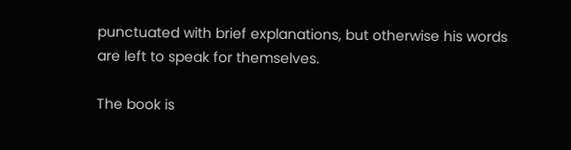punctuated with brief explanations, but otherwise his words are left to speak for themselves.

The book is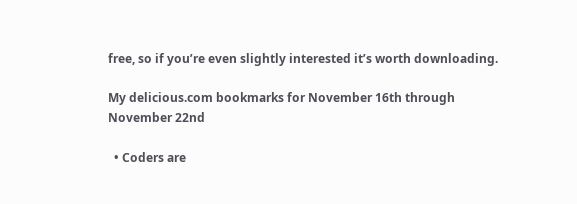free, so if you’re even slightly interested it’s worth downloading.

My delicious.com bookmarks for November 16th through November 22nd

  • Coders are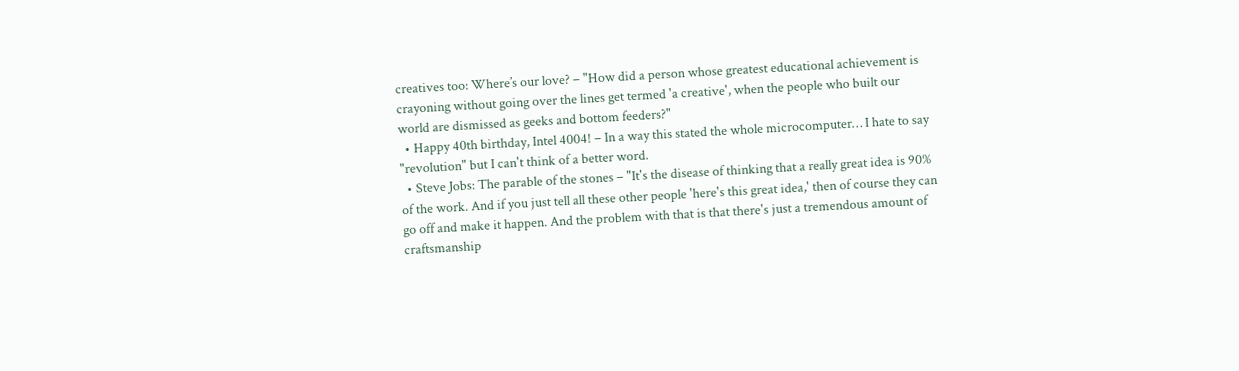creatives too: Where’s our love? – "How did a person whose greatest educational achievement is crayoning without going over the lines get termed 'a creative', when the people who built our world are dismissed as geeks and bottom feeders?"
  • Happy 40th birthday, Intel 4004! – In a way this stated the whole microcomputer… I hate to say "revolution" but I can't think of a better word.
  • Steve Jobs: The parable of the stones – "It's the disease of thinking that a really great idea is 90% of the work. And if you just tell all these other people 'here's this great idea,' then of course they can go off and make it happen. And the problem with that is that there's just a tremendous amount of craftsmanship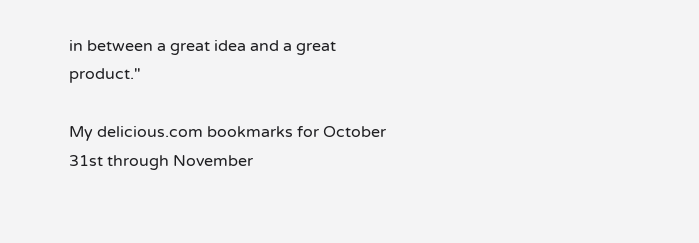in between a great idea and a great product."

My delicious.com bookmarks for October 31st through November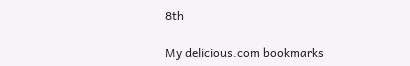8th

My delicious.com bookmarks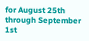for August 25th through September 1st